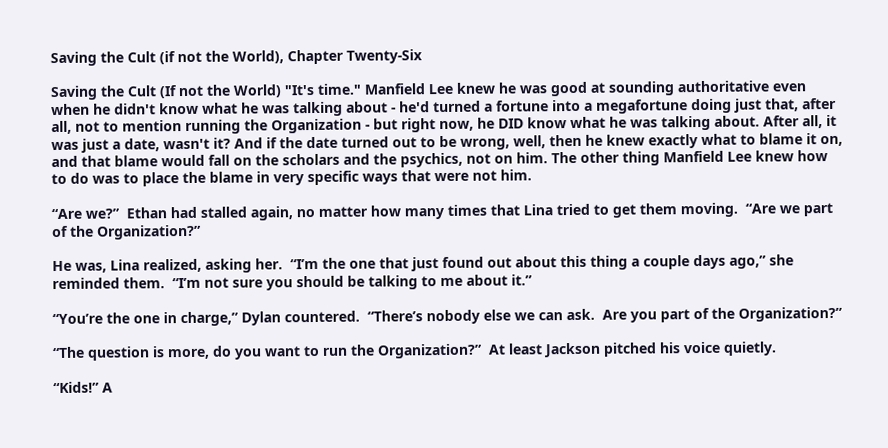Saving the Cult (if not the World), Chapter Twenty-Six

Saving the Cult (If not the World) "It's time." Manfield Lee knew he was good at sounding authoritative even when he didn't know what he was talking about - he'd turned a fortune into a megafortune doing just that, after all, not to mention running the Organization - but right now, he DID know what he was talking about. After all, it was just a date, wasn't it? And if the date turned out to be wrong, well, then he knew exactly what to blame it on, and that blame would fall on the scholars and the psychics, not on him. The other thing Manfield Lee knew how to do was to place the blame in very specific ways that were not him.

“Are we?”  Ethan had stalled again, no matter how many times that Lina tried to get them moving.  “Are we part of the Organization?”

He was, Lina realized, asking her.  “I’m the one that just found out about this thing a couple days ago,” she reminded them.  “I’m not sure you should be talking to me about it.”

“You’re the one in charge,” Dylan countered.  “There’s nobody else we can ask.  Are you part of the Organization?”

“The question is more, do you want to run the Organization?”  At least Jackson pitched his voice quietly.

“Kids!” A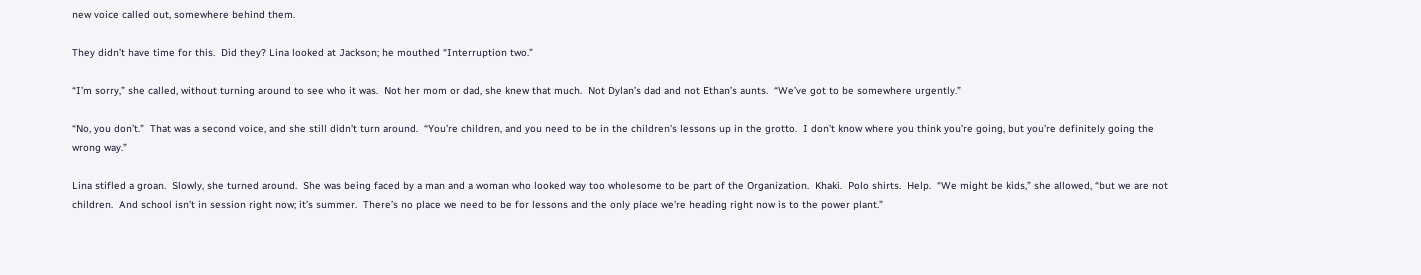new voice called out, somewhere behind them.

They didn’t have time for this.  Did they? Lina looked at Jackson; he mouthed “Interruption two.”

“I’m sorry,” she called, without turning around to see who it was.  Not her mom or dad, she knew that much.  Not Dylan’s dad and not Ethan’s aunts.  “We’ve got to be somewhere urgently.”

“No, you don’t.”  That was a second voice, and she still didn’t turn around.  “You’re children, and you need to be in the children’s lessons up in the grotto.  I don’t know where you think you’re going, but you’re definitely going the wrong way.”

Lina stifled a groan.  Slowly, she turned around.  She was being faced by a man and a woman who looked way too wholesome to be part of the Organization.  Khaki.  Polo shirts.  Help.  “We might be kids,” she allowed, “but we are not children.  And school isn’t in session right now; it’s summer.  There’s no place we need to be for lessons and the only place we’re heading right now is to the power plant.”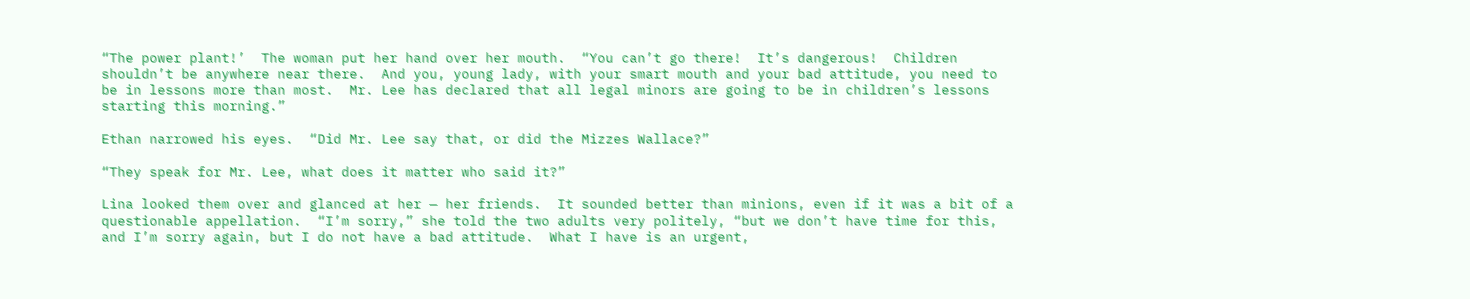“The power plant!’  The woman put her hand over her mouth.  “You can’t go there!  It’s dangerous!  Children shouldn’t be anywhere near there.  And you, young lady, with your smart mouth and your bad attitude, you need to be in lessons more than most.  Mr. Lee has declared that all legal minors are going to be in children’s lessons starting this morning.”

Ethan narrowed his eyes.  “Did Mr. Lee say that, or did the Mizzes Wallace?”

“They speak for Mr. Lee, what does it matter who said it?”

Lina looked them over and glanced at her — her friends.  It sounded better than minions, even if it was a bit of a questionable appellation.  “I’m sorry,” she told the two adults very politely, “but we don’t have time for this, and I’m sorry again, but I do not have a bad attitude.  What I have is an urgent,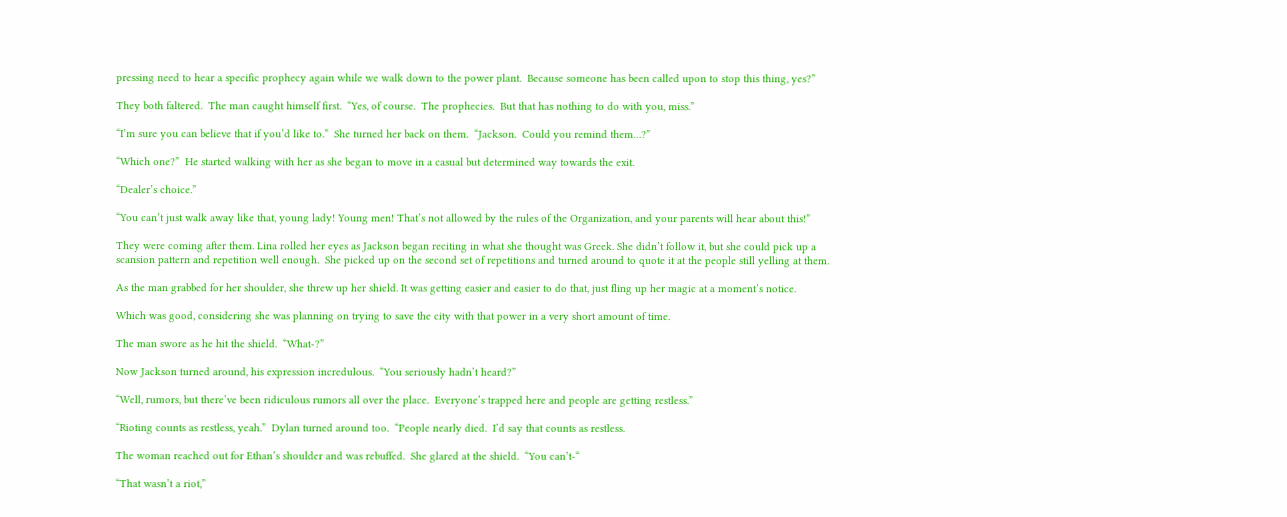pressing need to hear a specific prophecy again while we walk down to the power plant.  Because someone has been called upon to stop this thing, yes?”

They both faltered.  The man caught himself first.  “Yes, of course.  The prophecies.  But that has nothing to do with you, miss.”

“I’m sure you can believe that if you’d like to.”  She turned her back on them.  “Jackson.  Could you remind them…?”

“Which one?”  He started walking with her as she began to move in a casual but determined way towards the exit.

“Dealer’s choice.”

“You can’t just walk away like that, young lady! Young men! That’s not allowed by the rules of the Organization, and your parents will hear about this!”

They were coming after them. Lina rolled her eyes as Jackson began reciting in what she thought was Greek. She didn’t follow it, but she could pick up a scansion pattern and repetition well enough.  She picked up on the second set of repetitions and turned around to quote it at the people still yelling at them.

As the man grabbed for her shoulder, she threw up her shield. It was getting easier and easier to do that, just fling up her magic at a moment’s notice.

Which was good, considering she was planning on trying to save the city with that power in a very short amount of time.

The man swore as he hit the shield.  “What-?”

Now Jackson turned around, his expression incredulous.  “You seriously hadn’t heard?”

“Well, rumors, but there’ve been ridiculous rumors all over the place.  Everyone’s trapped here and people are getting restless.”

“Rioting counts as restless, yeah.”  Dylan turned around too.  “People nearly died.  I’d say that counts as restless.

The woman reached out for Ethan’s shoulder and was rebuffed.  She glared at the shield.  “You can’t-“

“That wasn’t a riot,”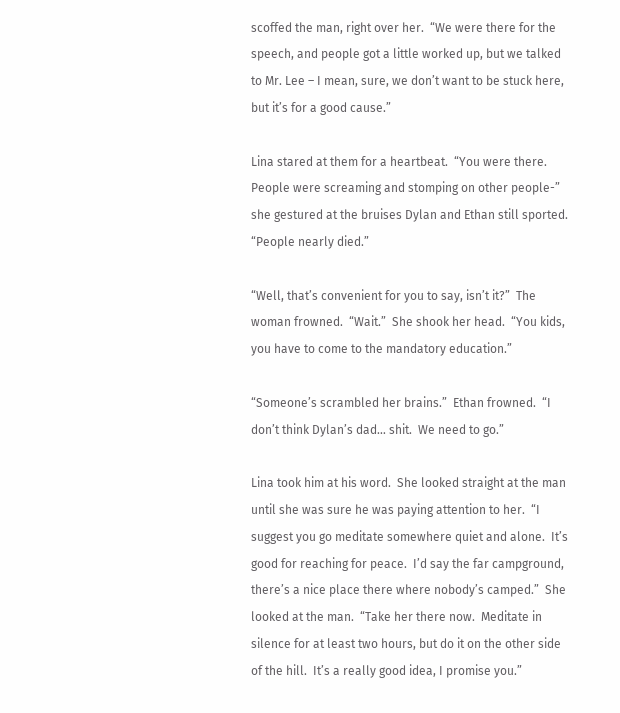scoffed the man, right over her.  “We were there for the speech, and people got a little worked up, but we talked to Mr. Lee – I mean, sure, we don’t want to be stuck here, but it’s for a good cause.”

Lina stared at them for a heartbeat.  “You were there.  People were screaming and stomping on other people-” she gestured at the bruises Dylan and Ethan still sported.  “People nearly died.”

“Well, that’s convenient for you to say, isn’t it?”  The woman frowned.  “Wait.”  She shook her head.  “You kids, you have to come to the mandatory education.”

“Someone’s scrambled her brains.”  Ethan frowned.  “I don’t think Dylan’s dad… shit.  We need to go.”

Lina took him at his word.  She looked straight at the man until she was sure he was paying attention to her.  “I suggest you go meditate somewhere quiet and alone.  It’s good for reaching for peace.  I’d say the far campground, there’s a nice place there where nobody’s camped.”  She looked at the man.  “Take her there now.  Meditate in silence for at least two hours, but do it on the other side of the hill.  It’s a really good idea, I promise you.”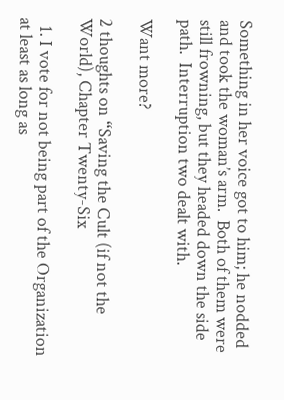Something in her voice got to him; he nodded and took the woman’s arm.  Both of them were still frowning, but they headed down the side path.  Interruption two dealt with.

Want more?

2 thoughts on “Saving the Cult (if not the World), Chapter Twenty-Six

  1. I vote for not being part of the Organization at least as long as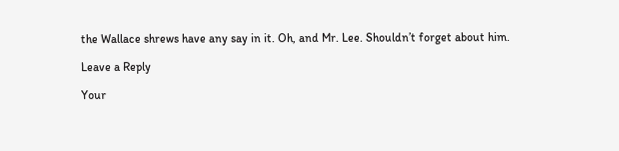the Wallace shrews have any say in it. Oh, and Mr. Lee. Shouldn’t forget about him.

Leave a Reply

Your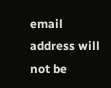email address will not be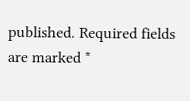published. Required fields are marked *